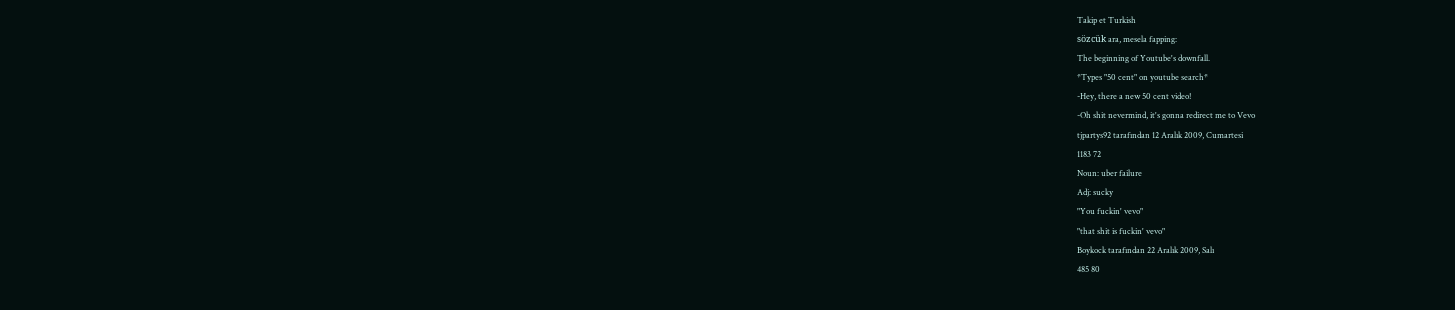Takip et Turkish
sözcük ara, mesela fapping:
The beginning of Youtube's downfall.
*Types "50 cent" on youtube search*
-Hey, there a new 50 cent video!
-Oh shit nevermind, it's gonna redirect me to Vevo
tjpartys92 tarafından 12 Aralık 2009, Cumartesi
1183 72
Noun: uber failure
Adj: sucky
"You fuckin' vevo"
"that shit is fuckin' vevo"
Boykock tarafından 22 Aralık 2009, Salı
485 80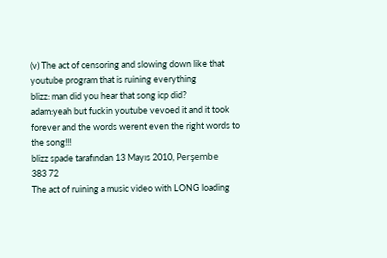(v) The act of censoring and slowing down like that youtube program that is ruining everything
blizz: man did you hear that song icp did?
adam:yeah but fuckin youtube vevoed it and it took forever and the words werent even the right words to the song!!!
blizz spade tarafından 13 Mayıs 2010, Perşembe
383 72
The act of ruining a music video with LONG loading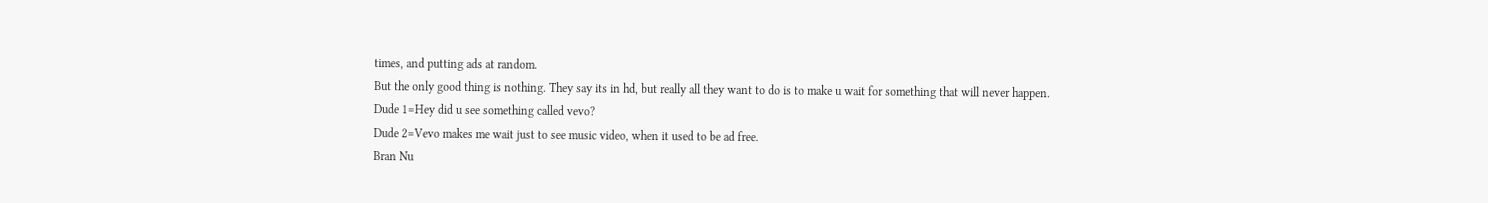times, and putting ads at random.
But the only good thing is nothing. They say its in hd, but really all they want to do is to make u wait for something that will never happen.
Dude 1=Hey did u see something called vevo?
Dude 2=Vevo makes me wait just to see music video, when it used to be ad free.
Bran Nu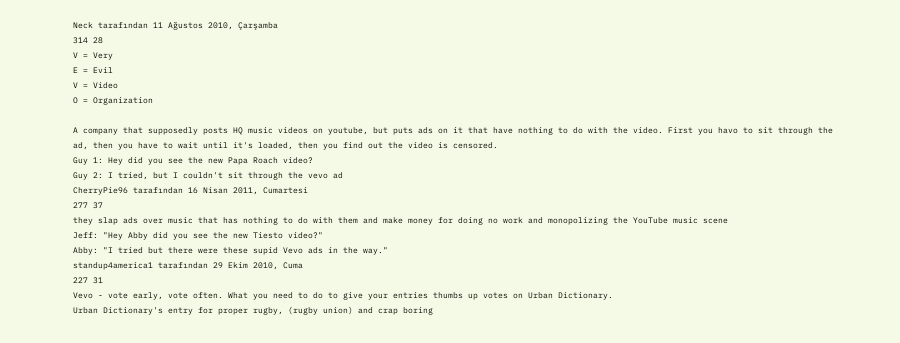Neck tarafından 11 Ağustos 2010, Çarşamba
314 28
V = Very
E = Evil
V = Video
O = Organization

A company that supposedly posts HQ music videos on youtube, but puts ads on it that have nothing to do with the video. First you havo to sit through the ad, then you have to wait until it's loaded, then you find out the video is censored.
Guy 1: Hey did you see the new Papa Roach video?
Guy 2: I tried, but I couldn't sit through the vevo ad
CherryPie96 tarafından 16 Nisan 2011, Cumartesi
277 37
they slap ads over music that has nothing to do with them and make money for doing no work and monopolizing the YouTube music scene
Jeff: "Hey Abby did you see the new Tiesto video?"
Abby: "I tried but there were these supid Vevo ads in the way."
standup4america1 tarafından 29 Ekim 2010, Cuma
227 31
Vevo - vote early, vote often. What you need to do to give your entries thumbs up votes on Urban Dictionary.
Urban Dictionary's entry for proper rugby, (rugby union) and crap boring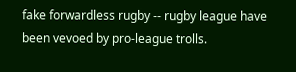fake forwardless rugby -- rugby league have been vevoed by pro-league trolls.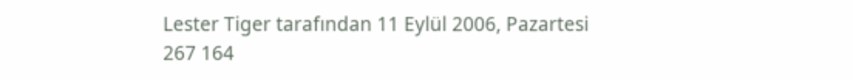Lester Tiger tarafından 11 Eylül 2006, Pazartesi
267 164